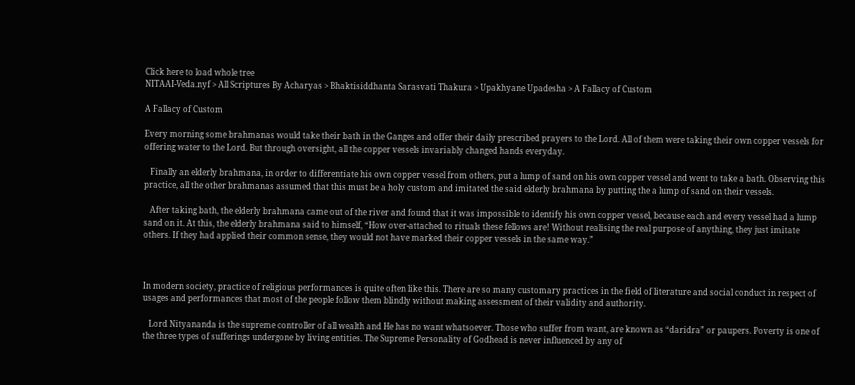Click here to load whole tree
NITAAI-Veda.nyf > All Scriptures By Acharyas > Bhaktisiddhanta Sarasvati Thakura > Upakhyane Upadesha > A Fallacy of Custom

A Fallacy of Custom

Every morning some brahmanas would take their bath in the Ganges and offer their daily prescribed prayers to the Lord. All of them were taking their own copper vessels for offering water to the Lord. But through oversight, all the copper vessels invariably changed hands everyday.

   Finally an elderly brahmana, in order to differentiate his own copper vessel from others, put a lump of sand on his own copper vessel and went to take a bath. Observing this practice, all the other brahmanas assumed that this must be a holy custom and imitated the said elderly brahmana by putting the a lump of sand on their vessels.

   After taking bath, the elderly brahmana came out of the river and found that it was impossible to identify his own copper vessel, because each and every vessel had a lump sand on it. At this, the elderly brahmana said to himself, “How over-attached to rituals these fellows are! Without realising the real purpose of anything, they just imitate others. If they had applied their common sense, they would not have marked their copper vessels in the same way.”



In modern society, practice of religious performances is quite often like this. There are so many customary practices in the field of literature and social conduct in respect of usages and performances that most of the people follow them blindly without making assessment of their validity and authority.

   Lord Nityananda is the supreme controller of all wealth and He has no want whatsoever. Those who suffer from want, are known as “daridra” or paupers. Poverty is one of the three types of sufferings undergone by living entities. The Supreme Personality of Godhead is never influenced by any of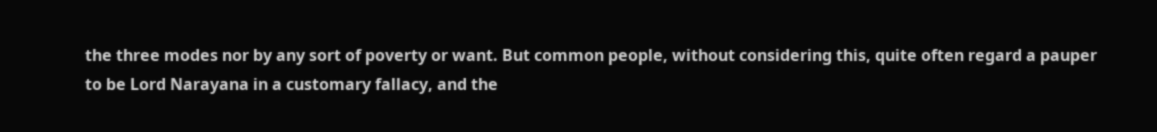the three modes nor by any sort of poverty or want. But common people, without considering this, quite often regard a pauper to be Lord Narayana in a customary fallacy, and the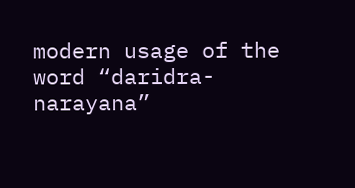modern usage of the word “daridra-narayana”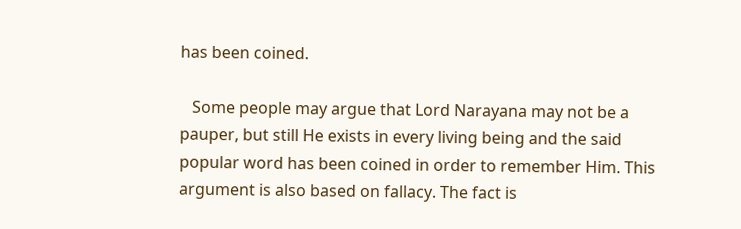has been coined.

   Some people may argue that Lord Narayana may not be a pauper, but still He exists in every living being and the said popular word has been coined in order to remember Him. This argument is also based on fallacy. The fact is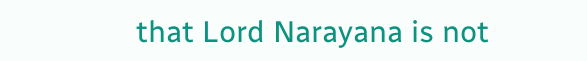that Lord Narayana is not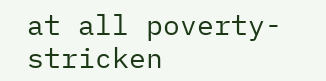at all poverty-stricken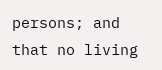persons; and that no living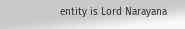entity is Lord Narayana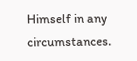Himself in any circumstances.